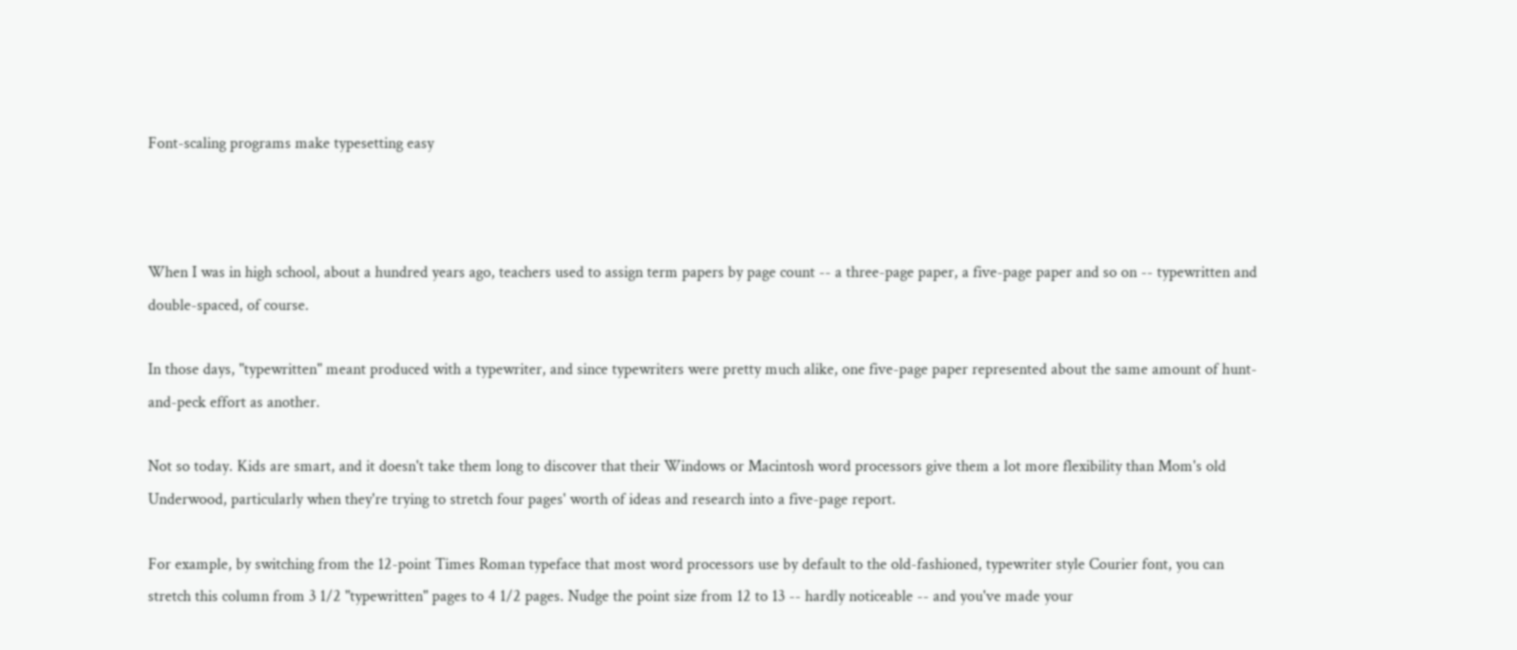Font-scaling programs make typesetting easy



When I was in high school, about a hundred years ago, teachers used to assign term papers by page count -- a three-page paper, a five-page paper and so on -- typewritten and double-spaced, of course.

In those days, "typewritten" meant produced with a typewriter, and since typewriters were pretty much alike, one five-page paper represented about the same amount of hunt-and-peck effort as another.

Not so today. Kids are smart, and it doesn't take them long to discover that their Windows or Macintosh word processors give them a lot more flexibility than Mom's old Underwood, particularly when they're trying to stretch four pages' worth of ideas and research into a five-page report.

For example, by switching from the 12-point Times Roman typeface that most word processors use by default to the old-fashioned, typewriter style Courier font, you can stretch this column from 3 1/2 "typewritten" pages to 4 1/2 pages. Nudge the point size from 12 to 13 -- hardly noticeable -- and you've made your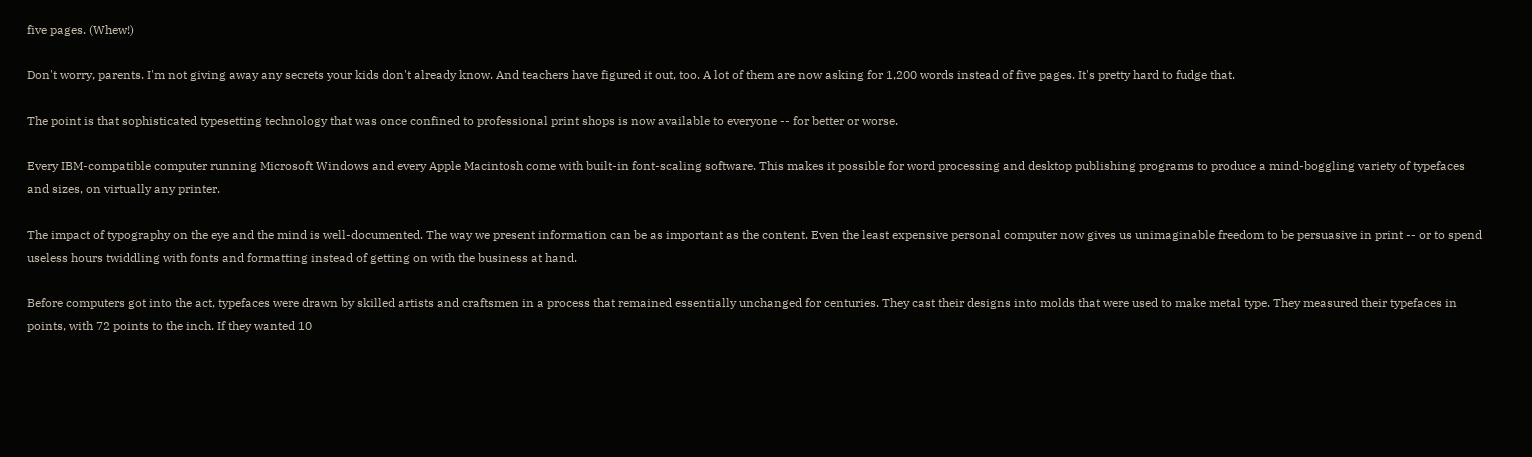five pages. (Whew!)

Don't worry, parents. I'm not giving away any secrets your kids don't already know. And teachers have figured it out, too. A lot of them are now asking for 1,200 words instead of five pages. It's pretty hard to fudge that.

The point is that sophisticated typesetting technology that was once confined to professional print shops is now available to everyone -- for better or worse.

Every IBM-compatible computer running Microsoft Windows and every Apple Macintosh come with built-in font-scaling software. This makes it possible for word processing and desktop publishing programs to produce a mind-boggling variety of typefaces and sizes, on virtually any printer.

The impact of typography on the eye and the mind is well-documented. The way we present information can be as important as the content. Even the least expensive personal computer now gives us unimaginable freedom to be persuasive in print -- or to spend useless hours twiddling with fonts and formatting instead of getting on with the business at hand.

Before computers got into the act, typefaces were drawn by skilled artists and craftsmen in a process that remained essentially unchanged for centuries. They cast their designs into molds that were used to make metal type. They measured their typefaces in points, with 72 points to the inch. If they wanted 10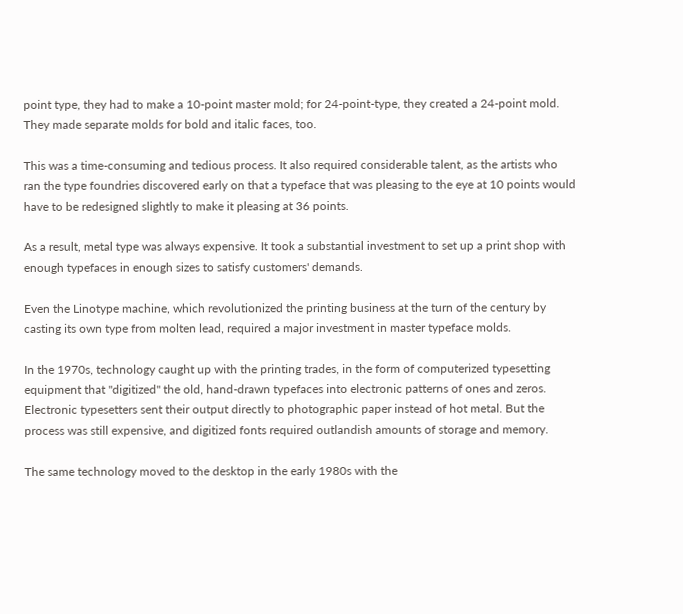point type, they had to make a 10-point master mold; for 24-point-type, they created a 24-point mold. They made separate molds for bold and italic faces, too.

This was a time-consuming and tedious process. It also required considerable talent, as the artists who ran the type foundries discovered early on that a typeface that was pleasing to the eye at 10 points would have to be redesigned slightly to make it pleasing at 36 points.

As a result, metal type was always expensive. It took a substantial investment to set up a print shop with enough typefaces in enough sizes to satisfy customers' demands.

Even the Linotype machine, which revolutionized the printing business at the turn of the century by casting its own type from molten lead, required a major investment in master typeface molds.

In the 1970s, technology caught up with the printing trades, in the form of computerized typesetting equipment that "digitized" the old, hand-drawn typefaces into electronic patterns of ones and zeros. Electronic typesetters sent their output directly to photographic paper instead of hot metal. But the process was still expensive, and digitized fonts required outlandish amounts of storage and memory.

The same technology moved to the desktop in the early 1980s with the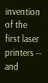invention of the first laser printers -- and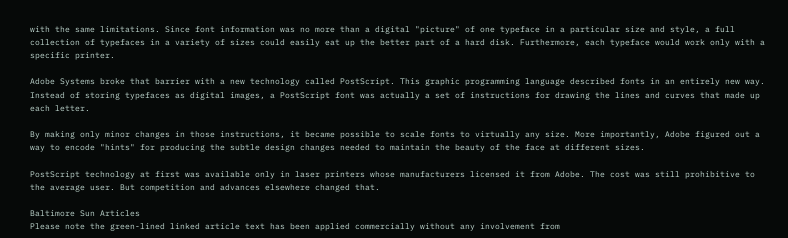with the same limitations. Since font information was no more than a digital "picture" of one typeface in a particular size and style, a full collection of typefaces in a variety of sizes could easily eat up the better part of a hard disk. Furthermore, each typeface would work only with a specific printer.

Adobe Systems broke that barrier with a new technology called PostScript. This graphic programming language described fonts in an entirely new way. Instead of storing typefaces as digital images, a PostScript font was actually a set of instructions for drawing the lines and curves that made up each letter.

By making only minor changes in those instructions, it became possible to scale fonts to virtually any size. More importantly, Adobe figured out a way to encode "hints" for producing the subtle design changes needed to maintain the beauty of the face at different sizes.

PostScript technology at first was available only in laser printers whose manufacturers licensed it from Adobe. The cost was still prohibitive to the average user. But competition and advances elsewhere changed that.

Baltimore Sun Articles
Please note the green-lined linked article text has been applied commercially without any involvement from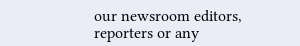our newsroom editors, reporters or any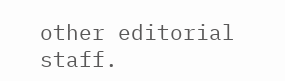other editorial staff.